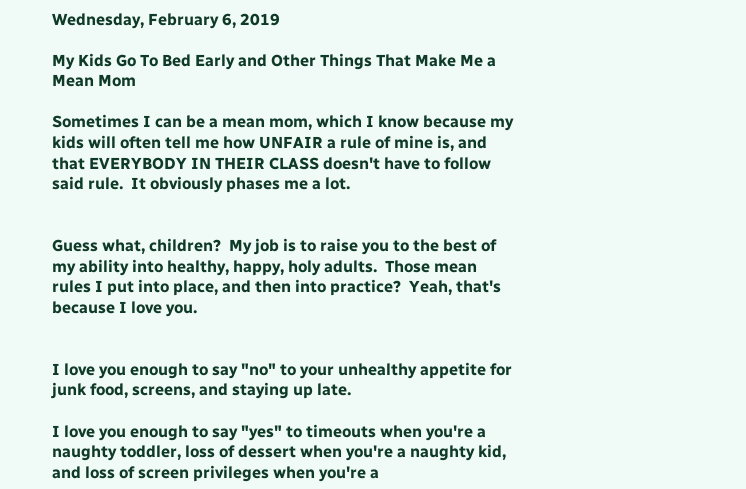Wednesday, February 6, 2019

My Kids Go To Bed Early and Other Things That Make Me a Mean Mom

Sometimes I can be a mean mom, which I know because my kids will often tell me how UNFAIR a rule of mine is, and that EVERYBODY IN THEIR CLASS doesn't have to follow said rule.  It obviously phases me a lot.


Guess what, children?  My job is to raise you to the best of my ability into healthy, happy, holy adults.  Those mean rules I put into place, and then into practice?  Yeah, that's because I love you.


I love you enough to say "no" to your unhealthy appetite for junk food, screens, and staying up late.

I love you enough to say "yes" to timeouts when you're a naughty toddler, loss of dessert when you're a naughty kid, and loss of screen privileges when you're a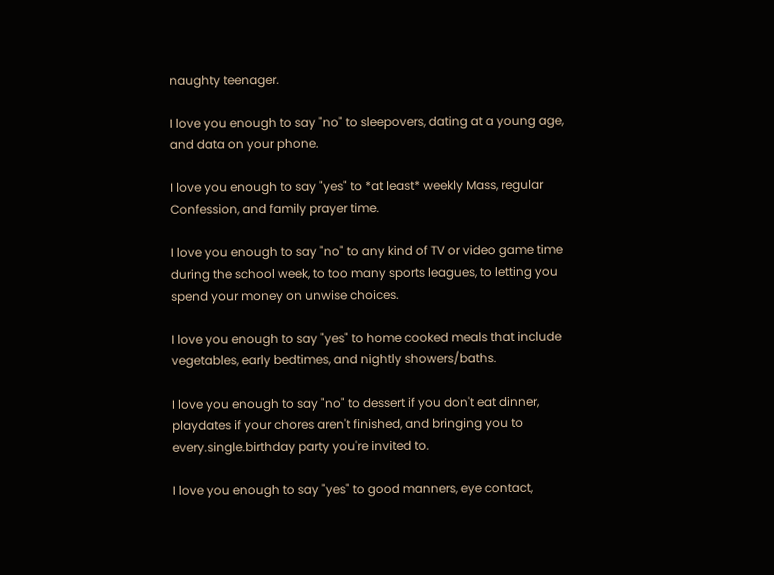naughty teenager.

I love you enough to say "no" to sleepovers, dating at a young age, and data on your phone.

I love you enough to say "yes" to *at least* weekly Mass, regular Confession, and family prayer time.

I love you enough to say "no" to any kind of TV or video game time during the school week, to too many sports leagues, to letting you spend your money on unwise choices.

I love you enough to say "yes" to home cooked meals that include vegetables, early bedtimes, and nightly showers/baths.

I love you enough to say "no" to dessert if you don't eat dinner, playdates if your chores aren't finished, and bringing you to every.single.birthday party you're invited to.

I love you enough to say "yes" to good manners, eye contact,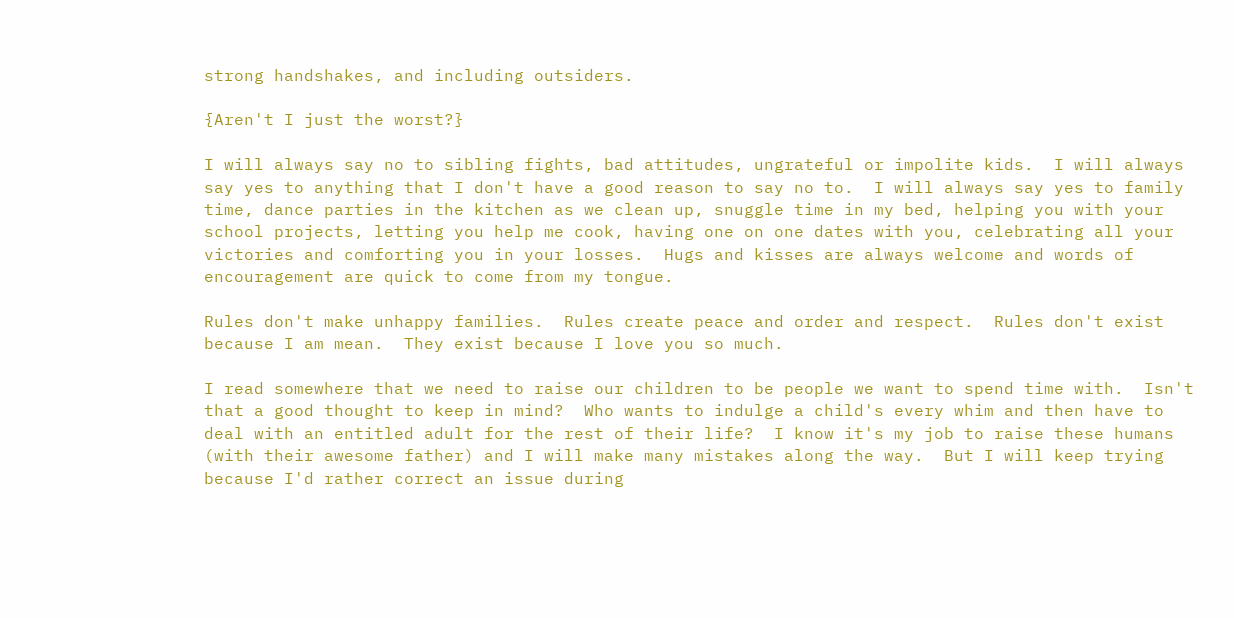strong handshakes, and including outsiders.

{Aren't I just the worst?}

I will always say no to sibling fights, bad attitudes, ungrateful or impolite kids.  I will always say yes to anything that I don't have a good reason to say no to.  I will always say yes to family time, dance parties in the kitchen as we clean up, snuggle time in my bed, helping you with your school projects, letting you help me cook, having one on one dates with you, celebrating all your victories and comforting you in your losses.  Hugs and kisses are always welcome and words of encouragement are quick to come from my tongue.

Rules don't make unhappy families.  Rules create peace and order and respect.  Rules don't exist because I am mean.  They exist because I love you so much.

I read somewhere that we need to raise our children to be people we want to spend time with.  Isn't that a good thought to keep in mind?  Who wants to indulge a child's every whim and then have to deal with an entitled adult for the rest of their life?  I know it's my job to raise these humans (with their awesome father) and I will make many mistakes along the way.  But I will keep trying because I'd rather correct an issue during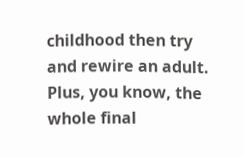childhood then try and rewire an adult.  Plus, you know, the whole final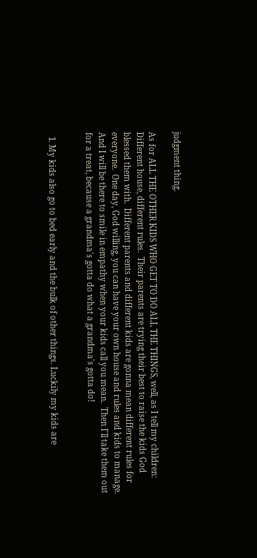judgment thing.

As for ALL THE OTHER KIDS WHO GET TO DO ALL THE THINGS, well, as I tell my children: Different house, different rules.  Their parents are trying their best to raise the kids God blessed them with.  Different parents and different kids are gonna mean different rules for everyone.  One day, God willing, you can have your own house and rules and kids to manage.  And I will be there to smile in empathy when your kids call you mean.  Then I'll take them out for a treat, because a grandma's gotta do what a grandma's gotta do!


  1. My kids also go to bed early and the bulk of other things. Luckily my kids are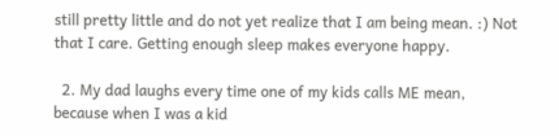still pretty little and do not yet realize that I am being mean. :) Not that I care. Getting enough sleep makes everyone happy.

  2. My dad laughs every time one of my kids calls ME mean, because when I was a kid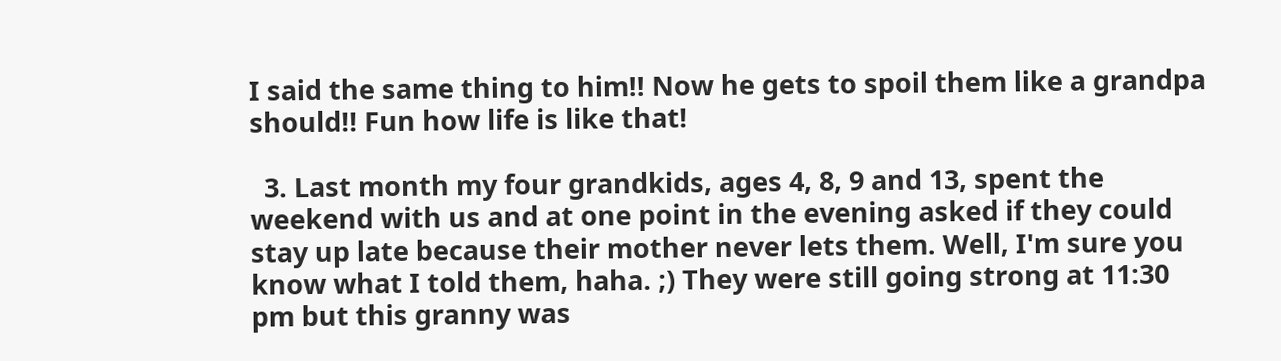I said the same thing to him!! Now he gets to spoil them like a grandpa should!! Fun how life is like that!

  3. Last month my four grandkids, ages 4, 8, 9 and 13, spent the weekend with us and at one point in the evening asked if they could stay up late because their mother never lets them. Well, I'm sure you know what I told them, haha. ;) They were still going strong at 11:30 pm but this granny was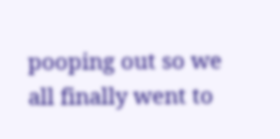pooping out so we all finally went to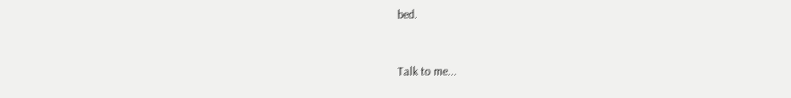bed.


Talk to me...